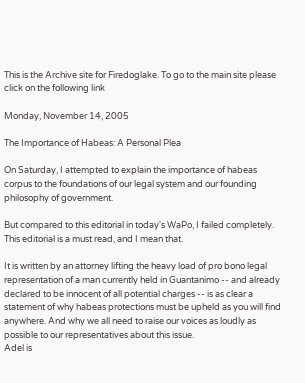This is the Archive site for Firedoglake. To go to the main site please click on the following link

Monday, November 14, 2005

The Importance of Habeas: A Personal Plea

On Saturday, I attempted to explain the importance of habeas corpus to the foundations of our legal system and our founding philosophy of government.

But compared to this editorial in today's WaPo, I failed completely. This editorial is a must read, and I mean that.

It is written by an attorney lifting the heavy load of pro bono legal representation of a man currently held in Guantanimo -- and already declared to be innocent of all potential charges -- is as clear a statement of why habeas protections must be upheld as you will find anywhere. And why we all need to raise our voices as loudly as possible to our representatives about this issue.
Adel is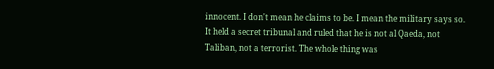innocent. I don't mean he claims to be. I mean the military says so. It held a secret tribunal and ruled that he is not al Qaeda, not Taliban, not a terrorist. The whole thing was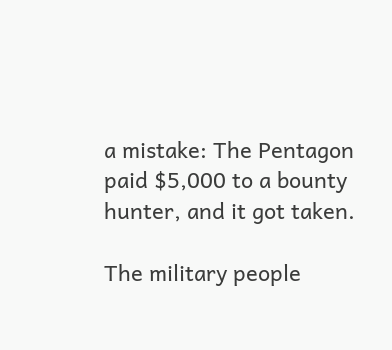a mistake: The Pentagon paid $5,000 to a bounty hunter, and it got taken.

The military people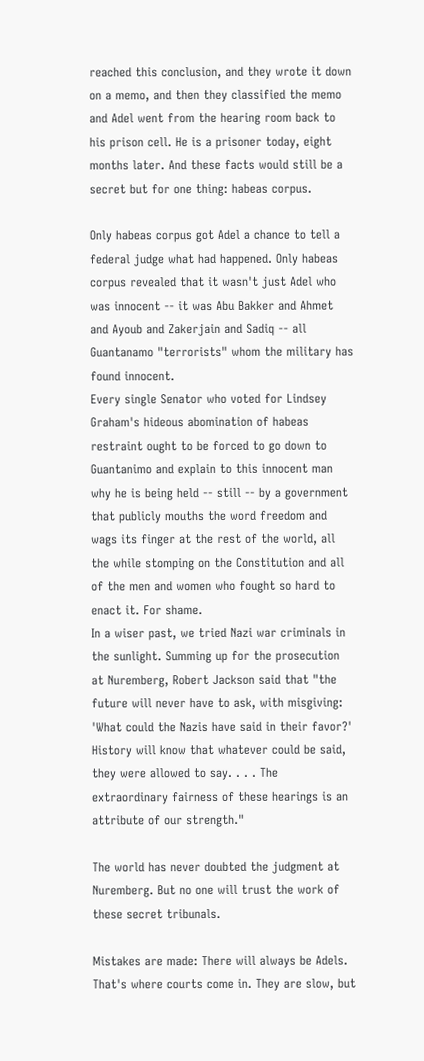reached this conclusion, and they wrote it down on a memo, and then they classified the memo and Adel went from the hearing room back to his prison cell. He is a prisoner today, eight months later. And these facts would still be a secret but for one thing: habeas corpus.

Only habeas corpus got Adel a chance to tell a federal judge what had happened. Only habeas corpus revealed that it wasn't just Adel who was innocent -- it was Abu Bakker and Ahmet and Ayoub and Zakerjain and Sadiq -- all Guantanamo "terrorists" whom the military has found innocent.
Every single Senator who voted for Lindsey Graham's hideous abomination of habeas restraint ought to be forced to go down to Guantanimo and explain to this innocent man why he is being held -- still -- by a government that publicly mouths the word freedom and wags its finger at the rest of the world, all the while stomping on the Constitution and all of the men and women who fought so hard to enact it. For shame.
In a wiser past, we tried Nazi war criminals in the sunlight. Summing up for the prosecution at Nuremberg, Robert Jackson said that "the future will never have to ask, with misgiving: 'What could the Nazis have said in their favor?' History will know that whatever could be said, they were allowed to say. . . . The extraordinary fairness of these hearings is an attribute of our strength."

The world has never doubted the judgment at Nuremberg. But no one will trust the work of these secret tribunals.

Mistakes are made: There will always be Adels. That's where courts come in. They are slow, but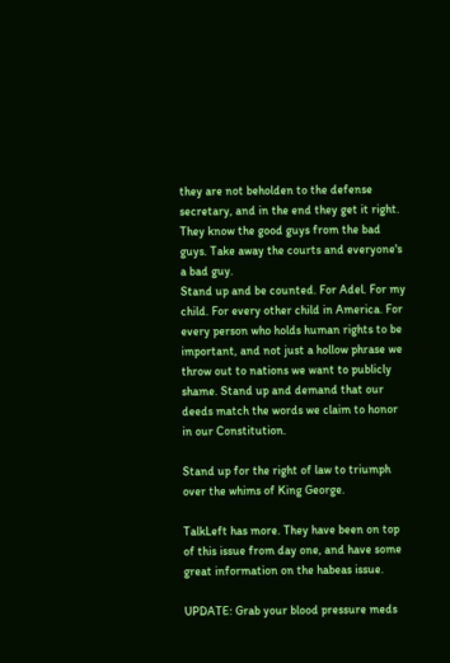they are not beholden to the defense secretary, and in the end they get it right. They know the good guys from the bad guys. Take away the courts and everyone's a bad guy.
Stand up and be counted. For Adel. For my child. For every other child in America. For every person who holds human rights to be important, and not just a hollow phrase we throw out to nations we want to publicly shame. Stand up and demand that our deeds match the words we claim to honor in our Constitution.

Stand up for the right of law to triumph over the whims of King George.

TalkLeft has more. They have been on top of this issue from day one, and have some great information on the habeas issue.

UPDATE: Grab your blood pressure meds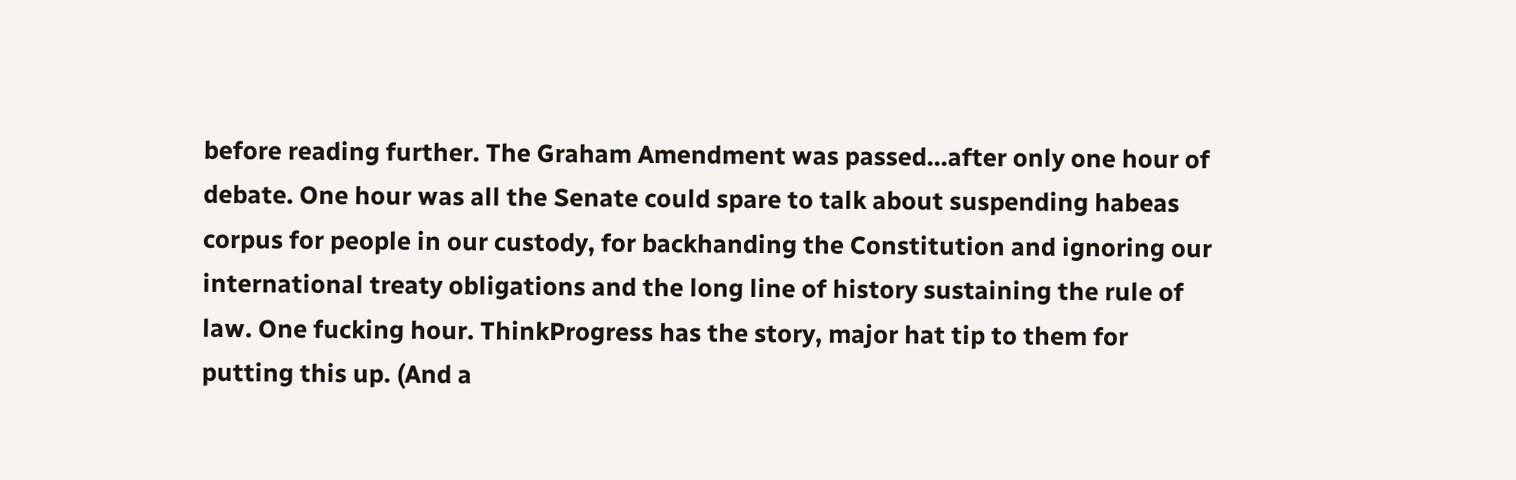before reading further. The Graham Amendment was passed...after only one hour of debate. One hour was all the Senate could spare to talk about suspending habeas corpus for people in our custody, for backhanding the Constitution and ignoring our international treaty obligations and the long line of history sustaining the rule of law. One fucking hour. ThinkProgress has the story, major hat tip to them for putting this up. (And a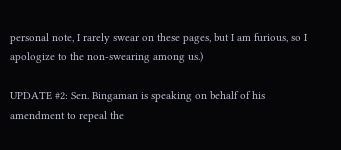personal note, I rarely swear on these pages, but I am furious, so I apologize to the non-swearing among us.)

UPDATE #2: Sen. Bingaman is speaking on behalf of his amendment to repeal the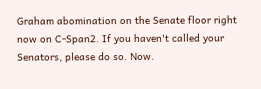Graham abomination on the Senate floor right now on C-Span2. If you haven't called your Senators, please do so. Now.